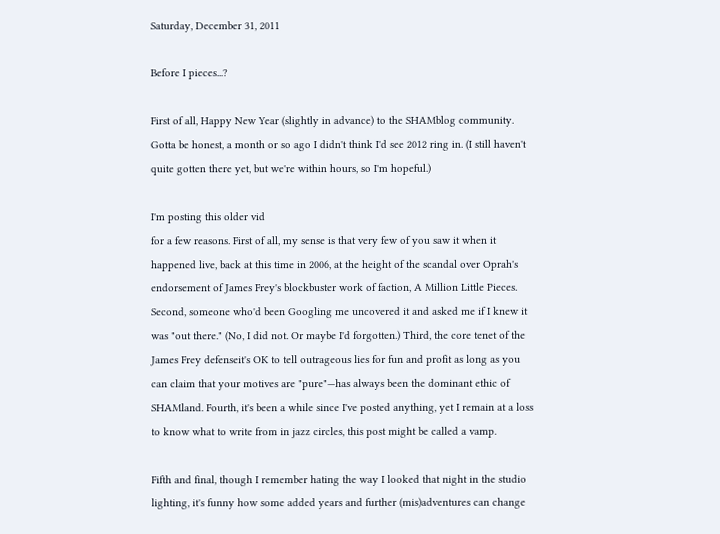Saturday, December 31, 2011

Before I pieces...?

First of all, Happy New Year (slightly in advance) to the SHAMblog community. Gotta be honest, a month or so ago I didn't think I'd see 2012 ring in. (I still haven't quite gotten there yet, but we're within hours, so I'm hopeful.)

I'm posting this older vid
for a few reasons. First of all, my sense is that very few of you saw it when it happened live, back at this time in 2006, at the height of the scandal over Oprah's endorsement of James Frey's blockbuster work of faction, A Million Little Pieces. Second, someone who'd been Googling me uncovered it and asked me if I knew it was "out there." (No, I did not. Or maybe I'd forgotten.) Third, the core tenet of the James Frey defenseit's OK to tell outrageous lies for fun and profit as long as you can claim that your motives are "pure"—has always been the dominant ethic of SHAMland. Fourth, it's been a while since I've posted anything, yet I remain at a loss to know what to write from in jazz circles, this post might be called a vamp.

Fifth and final, though I remember hating the way I looked that night in the studio lighting, it's funny how some added years and further (mis)adventures can change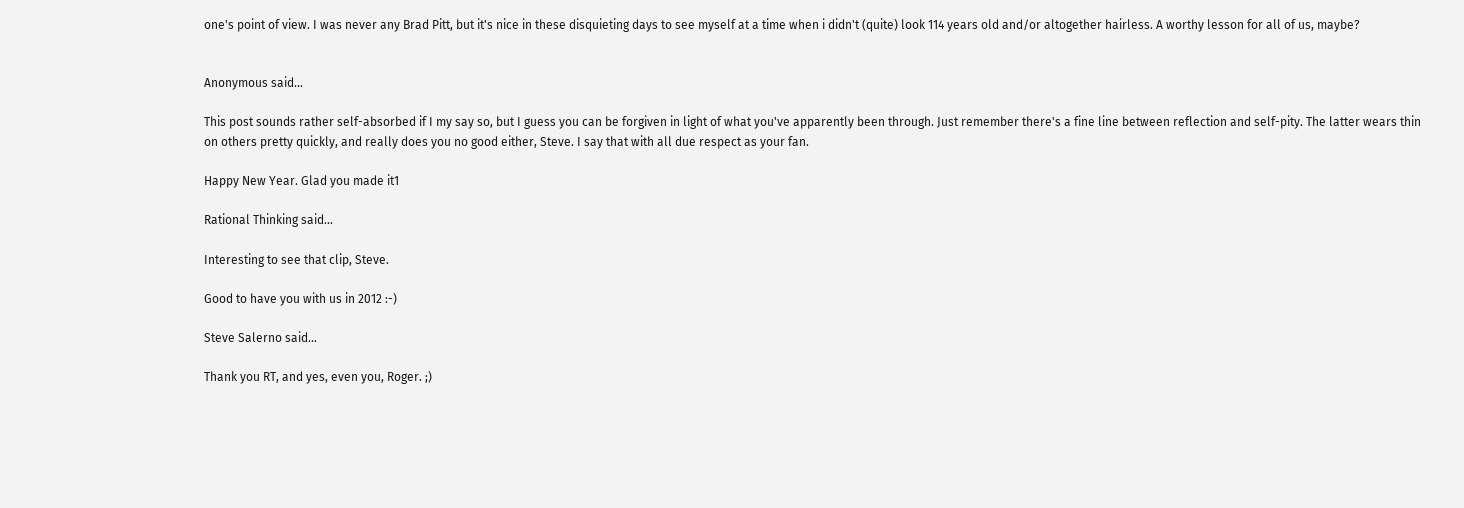one's point of view. I was never any Brad Pitt, but it's nice in these disquieting days to see myself at a time when i didn't (quite) look 114 years old and/or altogether hairless. A worthy lesson for all of us, maybe?


Anonymous said...

This post sounds rather self-absorbed if I my say so, but I guess you can be forgiven in light of what you've apparently been through. Just remember there's a fine line between reflection and self-pity. The latter wears thin on others pretty quickly, and really does you no good either, Steve. I say that with all due respect as your fan.

Happy New Year. Glad you made it1

Rational Thinking said...

Interesting to see that clip, Steve.

Good to have you with us in 2012 :-)

Steve Salerno said...

Thank you RT, and yes, even you, Roger. ;)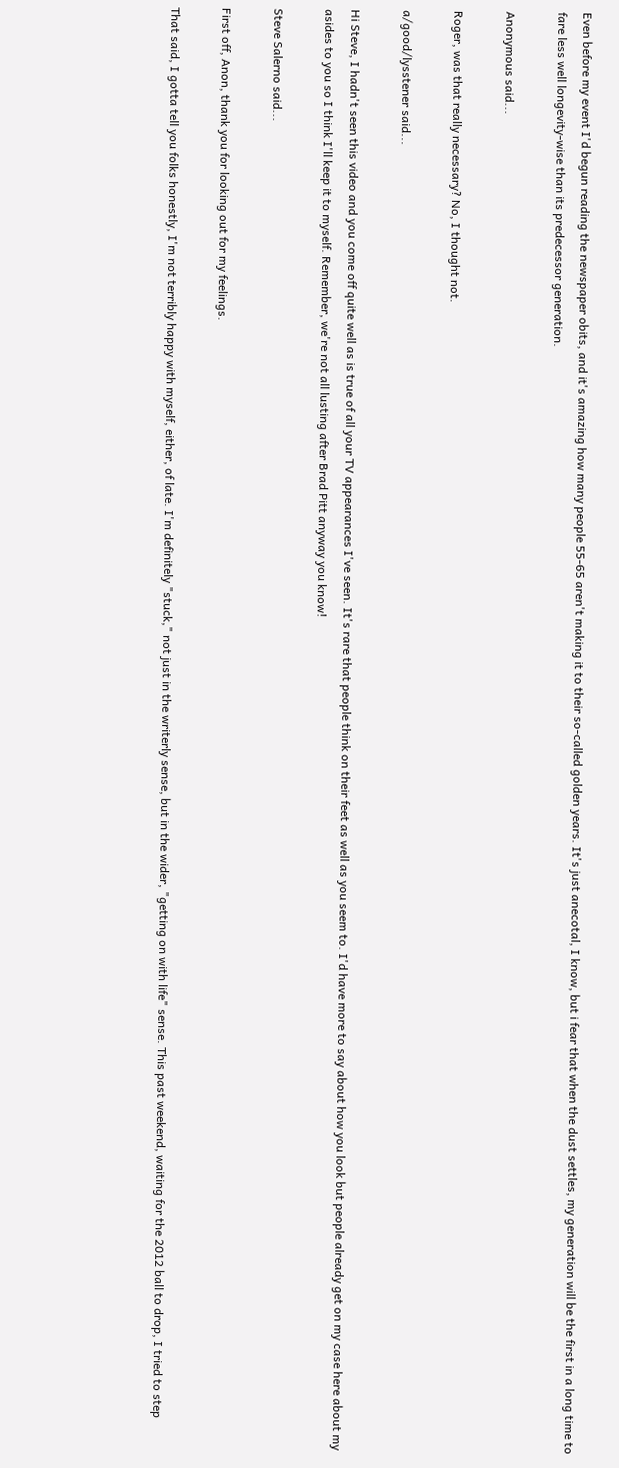Even before my event I'd begun reading the newspaper obits, and it's amazing how many people 55-65 aren't making it to their so-called golden years. It's just anecotal, I know, but i fear that when the dust settles, my generation will be the first in a long time to fare less well longevity-wise than its predecessor generation.

Anonymous said...

Roger, was that really necessary? No, I thought not.

a/good/lysstener said...

Hi Steve, I hadn't seen this video and you come off quite well as is true of all your TV appearances I've seen. It's rare that people think on their feet as well as you seem to. I'd have more to say about how you look but people already get on my case here about my asides to you so I think I'll keep it to myself. Remember, we're not all lusting after Brad Pitt anyway you know!

Steve Salerno said...

First off, Anon, thank you for looking out for my feelings.

That said, I gotta tell you folks honestly, I'm not terribly happy with myself, either, of late. I'm definitely "stuck," not just in the writerly sense, but in the wider, "getting on with life" sense. This past weekend, waiting for the 2012 ball to drop, I tried to step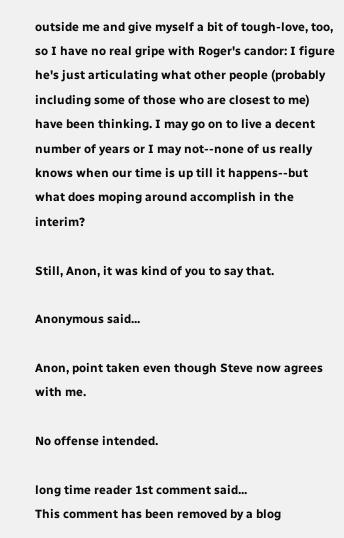outside me and give myself a bit of tough-love, too, so I have no real gripe with Roger's candor: I figure he's just articulating what other people (probably including some of those who are closest to me) have been thinking. I may go on to live a decent number of years or I may not--none of us really knows when our time is up till it happens--but what does moping around accomplish in the interim?

Still, Anon, it was kind of you to say that.

Anonymous said...

Anon, point taken even though Steve now agrees with me.

No offense intended.

long time reader 1st comment said...
This comment has been removed by a blog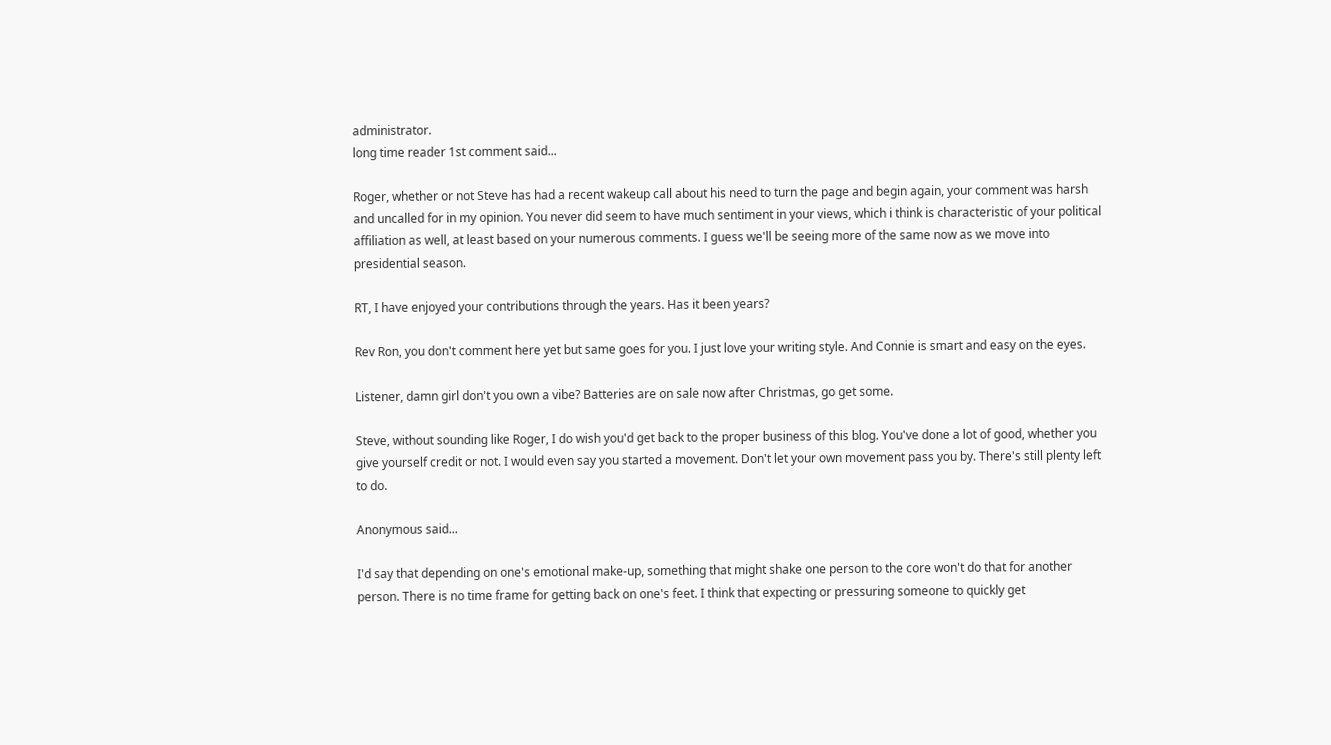administrator.
long time reader 1st comment said...

Roger, whether or not Steve has had a recent wakeup call about his need to turn the page and begin again, your comment was harsh and uncalled for in my opinion. You never did seem to have much sentiment in your views, which i think is characteristic of your political affiliation as well, at least based on your numerous comments. I guess we'll be seeing more of the same now as we move into presidential season.

RT, I have enjoyed your contributions through the years. Has it been years?

Rev Ron, you don't comment here yet but same goes for you. I just love your writing style. And Connie is smart and easy on the eyes.

Listener, damn girl don't you own a vibe? Batteries are on sale now after Christmas, go get some.

Steve, without sounding like Roger, I do wish you'd get back to the proper business of this blog. You've done a lot of good, whether you give yourself credit or not. I would even say you started a movement. Don't let your own movement pass you by. There's still plenty left to do.

Anonymous said...

I'd say that depending on one's emotional make-up, something that might shake one person to the core won't do that for another person. There is no time frame for getting back on one's feet. I think that expecting or pressuring someone to quickly get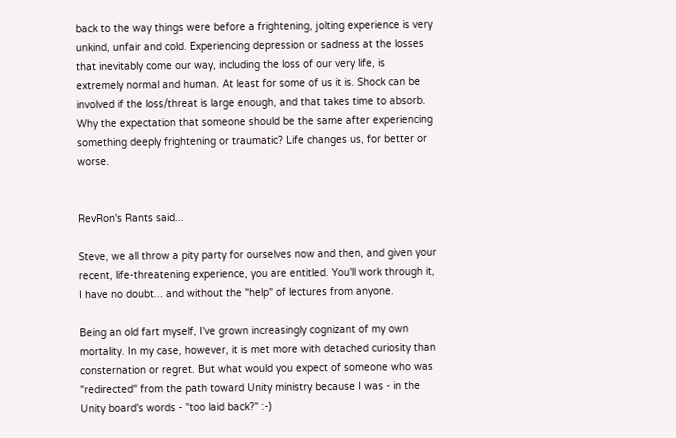back to the way things were before a frightening, jolting experience is very unkind, unfair and cold. Experiencing depression or sadness at the losses that inevitably come our way, including the loss of our very life, is extremely normal and human. At least for some of us it is. Shock can be involved if the loss/threat is large enough, and that takes time to absorb. Why the expectation that someone should be the same after experiencing something deeply frightening or traumatic? Life changes us, for better or worse.


RevRon's Rants said...

Steve, we all throw a pity party for ourselves now and then, and given your recent, life-threatening experience, you are entitled. You'll work through it, I have no doubt... and without the "help" of lectures from anyone.

Being an old fart myself, I've grown increasingly cognizant of my own mortality. In my case, however, it is met more with detached curiosity than consternation or regret. But what would you expect of someone who was "redirected" from the path toward Unity ministry because I was - in the Unity board's words - "too laid back?" :-)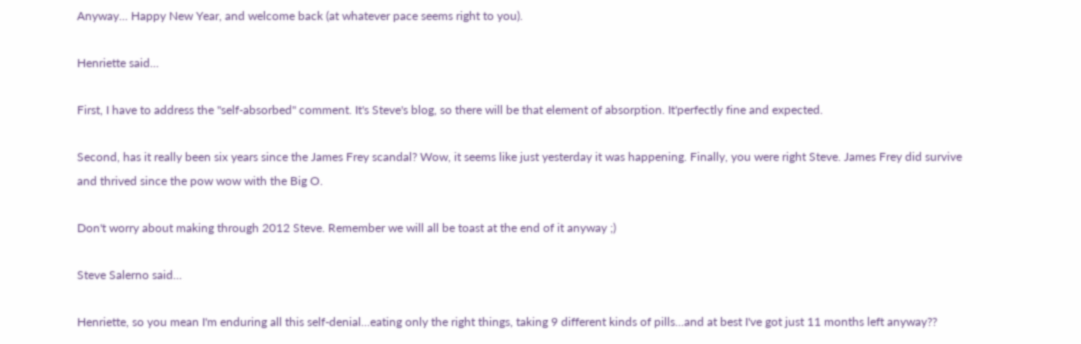Anyway... Happy New Year, and welcome back (at whatever pace seems right to you).

Henriette said...

First, I have to address the "self-absorbed" comment. It's Steve's blog, so there will be that element of absorption. It'perfectly fine and expected.

Second, has it really been six years since the James Frey scandal? Wow, it seems like just yesterday it was happening. Finally, you were right Steve. James Frey did survive and thrived since the pow wow with the Big O.

Don't worry about making through 2012 Steve. Remember we will all be toast at the end of it anyway ;)

Steve Salerno said...

Henriette, so you mean I'm enduring all this self-denial...eating only the right things, taking 9 different kinds of pills...and at best I've got just 11 months left anyway??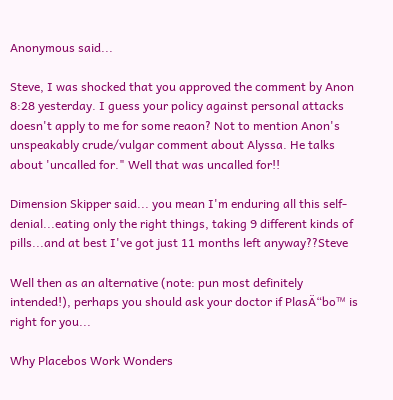Anonymous said...

Steve, I was shocked that you approved the comment by Anon 8:28 yesterday. I guess your policy against personal attacks doesn't apply to me for some reaon? Not to mention Anon's unspeakably crude/vulgar comment about Alyssa. He talks about 'uncalled for." Well that was uncalled for!!

Dimension Skipper said... you mean I'm enduring all this self-denial...eating only the right things, taking 9 different kinds of pills...and at best I've got just 11 months left anyway??Steve

Well then as an alternative (note: pun most definitely intended!), perhaps you should ask your doctor if PlasÄ“bo™ is right for you...

Why Placebos Work Wonders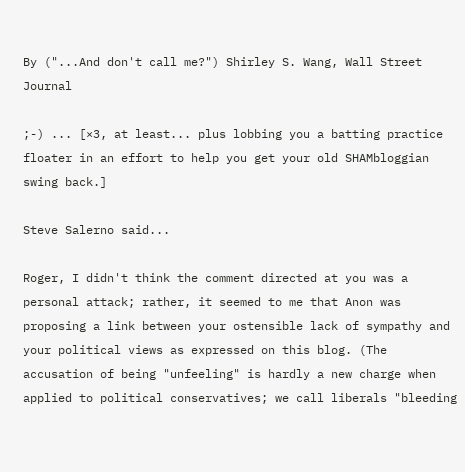By ("...And don't call me?") Shirley S. Wang, Wall Street Journal

;-) ... [×3, at least... plus lobbing you a batting practice floater in an effort to help you get your old SHAMbloggian swing back.]

Steve Salerno said...

Roger, I didn't think the comment directed at you was a personal attack; rather, it seemed to me that Anon was proposing a link between your ostensible lack of sympathy and your political views as expressed on this blog. (The accusation of being "unfeeling" is hardly a new charge when applied to political conservatives; we call liberals "bleeding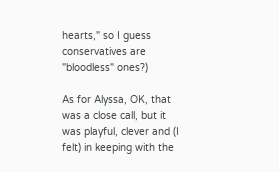hearts," so I guess conservatives are "bloodless" ones?)

As for Alyssa, OK, that was a close call, but it was playful, clever and (I felt) in keeping with the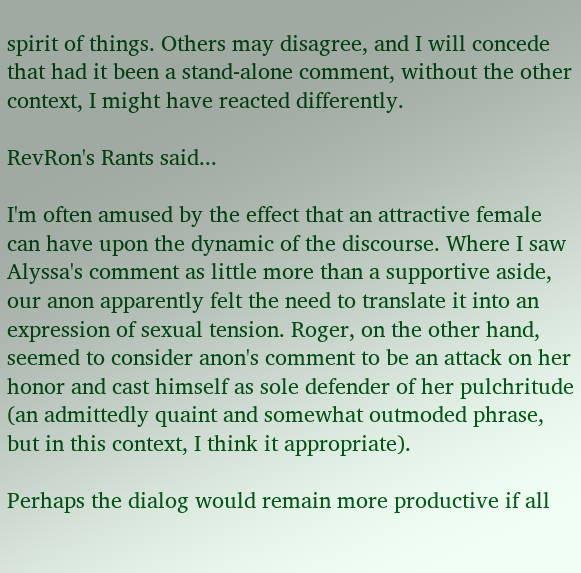spirit of things. Others may disagree, and I will concede that had it been a stand-alone comment, without the other context, I might have reacted differently.

RevRon's Rants said...

I'm often amused by the effect that an attractive female can have upon the dynamic of the discourse. Where I saw Alyssa's comment as little more than a supportive aside, our anon apparently felt the need to translate it into an expression of sexual tension. Roger, on the other hand, seemed to consider anon's comment to be an attack on her honor and cast himself as sole defender of her pulchritude (an admittedly quaint and somewhat outmoded phrase, but in this context, I think it appropriate).

Perhaps the dialog would remain more productive if all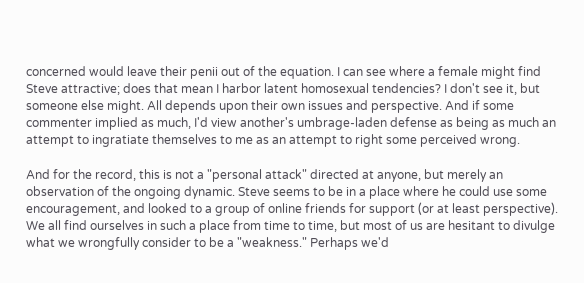concerned would leave their penii out of the equation. I can see where a female might find Steve attractive; does that mean I harbor latent homosexual tendencies? I don't see it, but someone else might. All depends upon their own issues and perspective. And if some commenter implied as much, I'd view another's umbrage-laden defense as being as much an attempt to ingratiate themselves to me as an attempt to right some perceived wrong.

And for the record, this is not a "personal attack" directed at anyone, but merely an observation of the ongoing dynamic. Steve seems to be in a place where he could use some encouragement, and looked to a group of online friends for support (or at least perspective). We all find ourselves in such a place from time to time, but most of us are hesitant to divulge what we wrongfully consider to be a "weakness." Perhaps we'd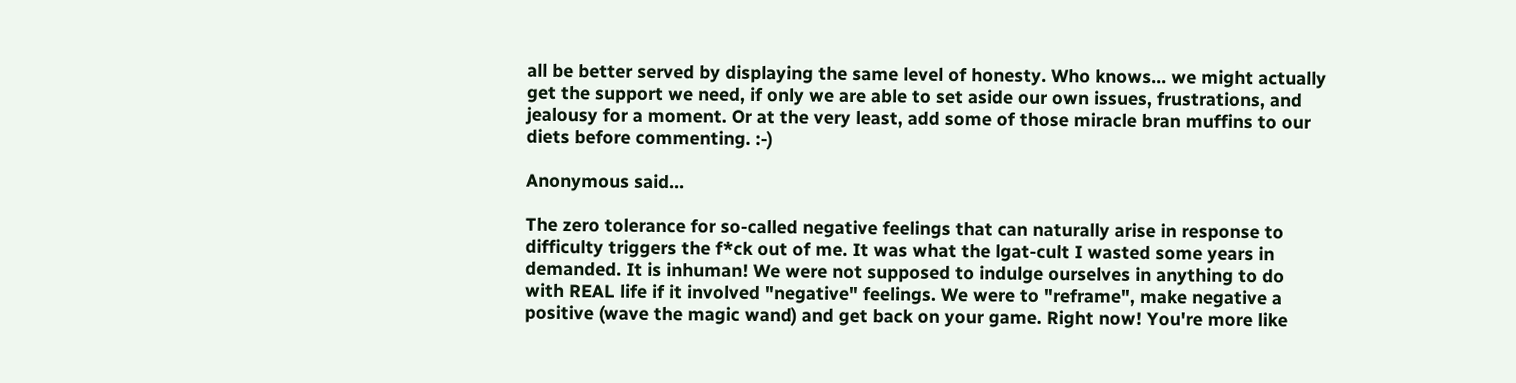all be better served by displaying the same level of honesty. Who knows... we might actually get the support we need, if only we are able to set aside our own issues, frustrations, and jealousy for a moment. Or at the very least, add some of those miracle bran muffins to our diets before commenting. :-)

Anonymous said...

The zero tolerance for so-called negative feelings that can naturally arise in response to difficulty triggers the f*ck out of me. It was what the lgat-cult I wasted some years in demanded. It is inhuman! We were not supposed to indulge ourselves in anything to do with REAL life if it involved "negative" feelings. We were to "reframe", make negative a positive (wave the magic wand) and get back on your game. Right now! You're more like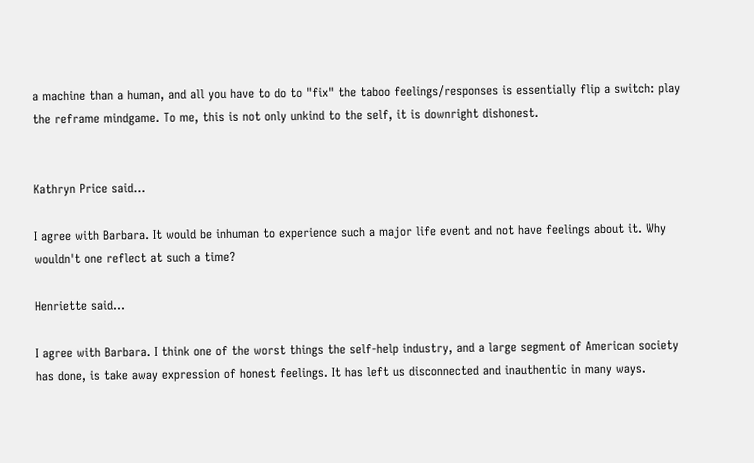a machine than a human, and all you have to do to "fix" the taboo feelings/responses is essentially flip a switch: play the reframe mindgame. To me, this is not only unkind to the self, it is downright dishonest.


Kathryn Price said...

I agree with Barbara. It would be inhuman to experience such a major life event and not have feelings about it. Why wouldn't one reflect at such a time?

Henriette said...

I agree with Barbara. I think one of the worst things the self-help industry, and a large segment of American society has done, is take away expression of honest feelings. It has left us disconnected and inauthentic in many ways.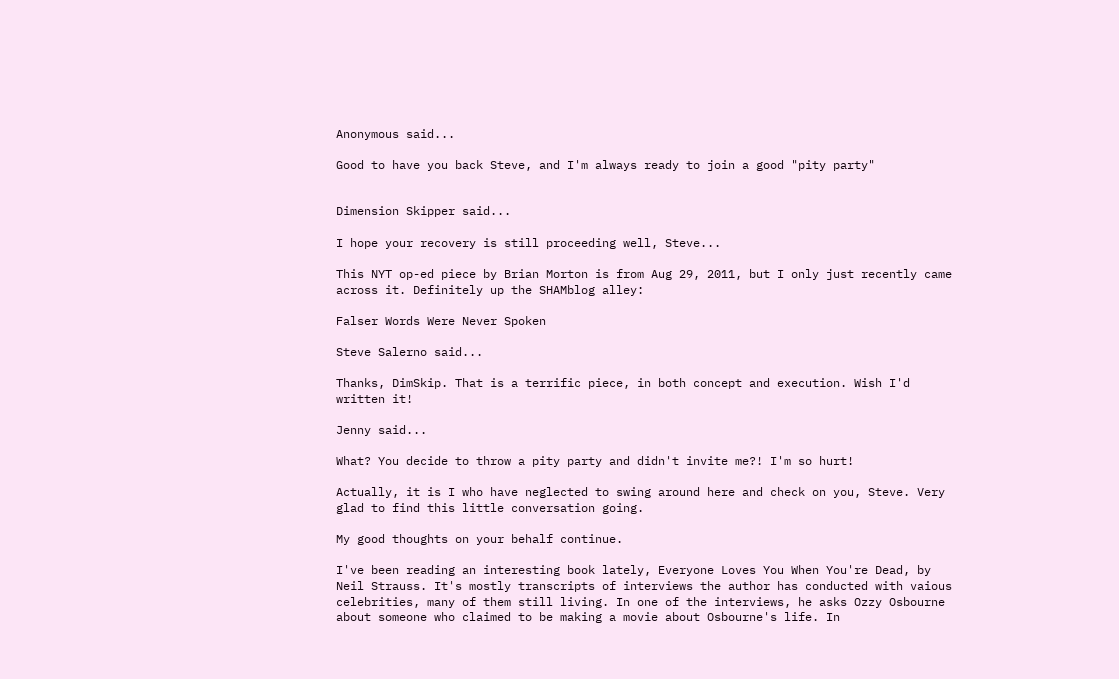Anonymous said...

Good to have you back Steve, and I'm always ready to join a good "pity party"


Dimension Skipper said...

I hope your recovery is still proceeding well, Steve...

This NYT op-ed piece by Brian Morton is from Aug 29, 2011, but I only just recently came across it. Definitely up the SHAMblog alley:

Falser Words Were Never Spoken

Steve Salerno said...

Thanks, DimSkip. That is a terrific piece, in both concept and execution. Wish I'd written it!

Jenny said...

What? You decide to throw a pity party and didn't invite me?! I'm so hurt!

Actually, it is I who have neglected to swing around here and check on you, Steve. Very glad to find this little conversation going.

My good thoughts on your behalf continue.

I've been reading an interesting book lately, Everyone Loves You When You're Dead, by Neil Strauss. It's mostly transcripts of interviews the author has conducted with vaious celebrities, many of them still living. In one of the interviews, he asks Ozzy Osbourne about someone who claimed to be making a movie about Osbourne's life. In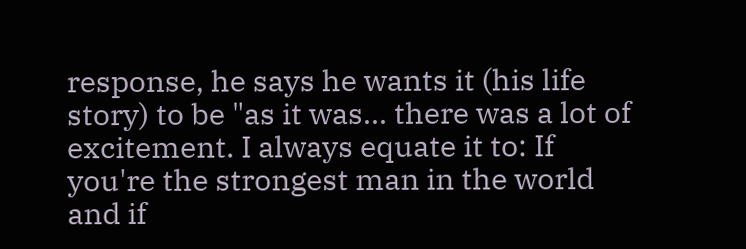response, he says he wants it (his life story) to be "as it was... there was a lot of excitement. I always equate it to: If you're the strongest man in the world and if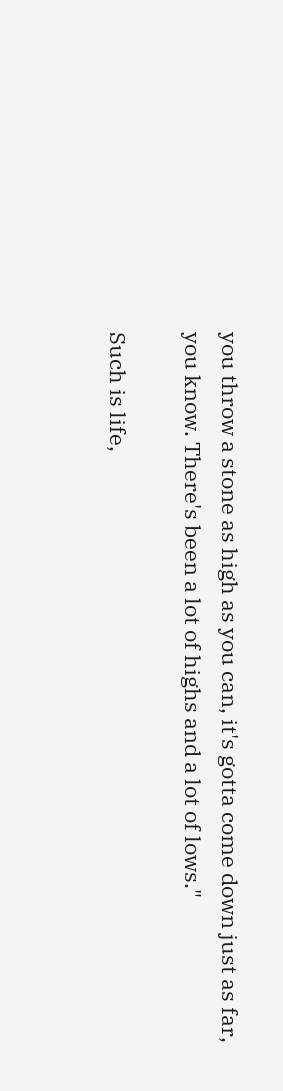you throw a stone as high as you can, it's gotta come down just as far, you know. There's been a lot of highs and a lot of lows."

Such is life,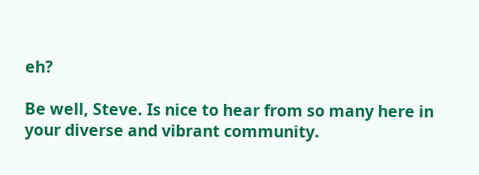eh?

Be well, Steve. Is nice to hear from so many here in your diverse and vibrant community.